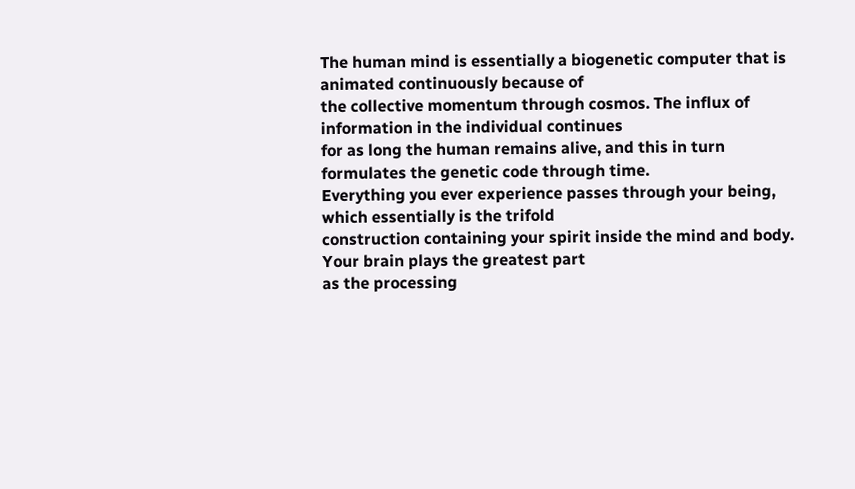The human mind is essentially a biogenetic computer that is animated continuously because of
the collective momentum through cosmos. The influx of information in the individual continues
for as long the human remains alive, and this in turn formulates the genetic code through time.
Everything you ever experience passes through your being, which essentially is the trifold
construction containing your spirit inside the mind and body. Your brain plays the greatest part
as the processing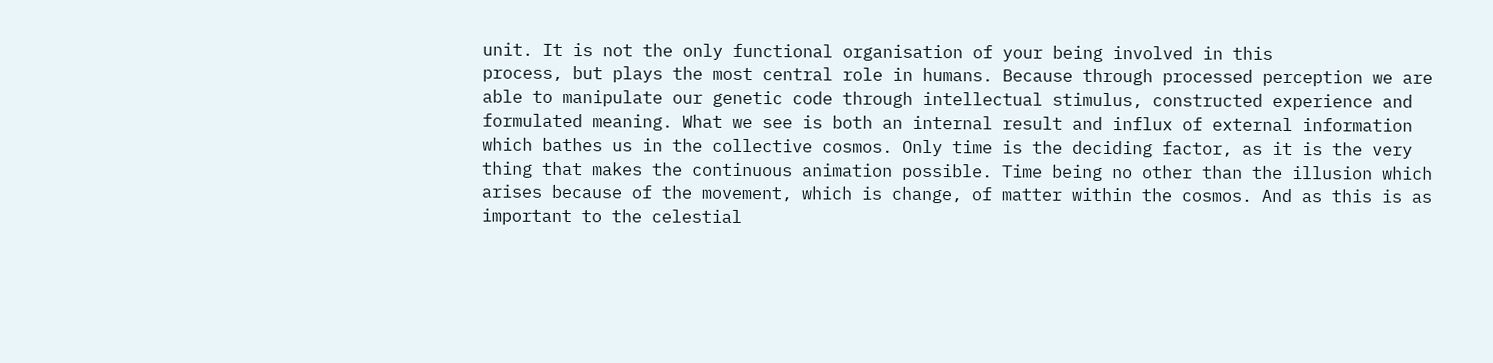unit. It is not the only functional organisation of your being involved in this
process, but plays the most central role in humans. Because through processed perception we are
able to manipulate our genetic code through intellectual stimulus, constructed experience and
formulated meaning. What we see is both an internal result and influx of external information
which bathes us in the collective cosmos. Only time is the deciding factor, as it is the very
thing that makes the continuous animation possible. Time being no other than the illusion which
arises because of the movement, which is change, of matter within the cosmos. And as this is as
important to the celestial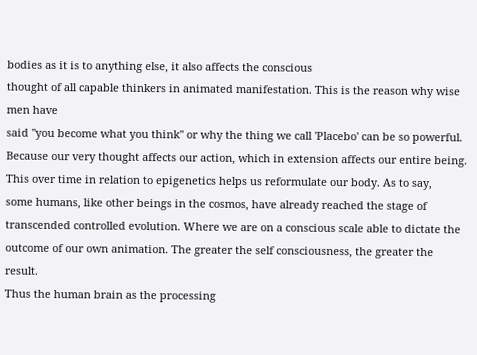bodies as it is to anything else, it also affects the conscious
thought of all capable thinkers in animated manifestation. This is the reason why wise men have
said "you become what you think" or why the thing we call 'Placebo' can be so powerful.
Because our very thought affects our action, which in extension affects our entire being.
This over time in relation to epigenetics helps us reformulate our body. As to say,
some humans, like other beings in the cosmos, have already reached the stage of
transcended controlled evolution. Where we are on a conscious scale able to dictate the
outcome of our own animation. The greater the self consciousness, the greater the result.
Thus the human brain as the processing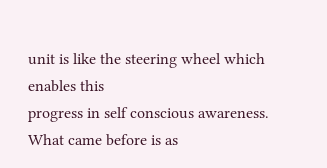unit is like the steering wheel which enables this
progress in self conscious awareness. What came before is as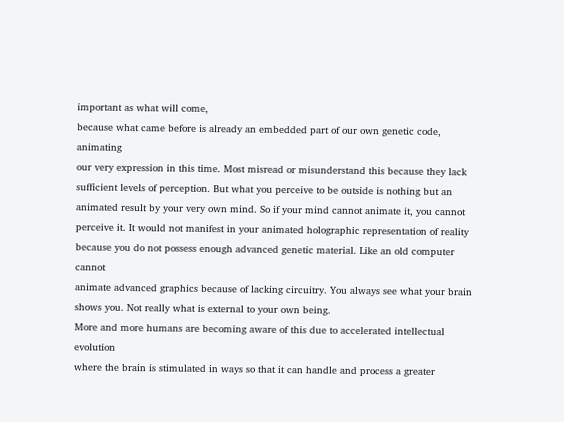important as what will come,
because what came before is already an embedded part of our own genetic code, animating
our very expression in this time. Most misread or misunderstand this because they lack
sufficient levels of perception. But what you perceive to be outside is nothing but an
animated result by your very own mind. So if your mind cannot animate it, you cannot
perceive it. It would not manifest in your animated holographic representation of reality
because you do not possess enough advanced genetic material. Like an old computer cannot
animate advanced graphics because of lacking circuitry. You always see what your brain
shows you. Not really what is external to your own being.
More and more humans are becoming aware of this due to accelerated intellectual evolution
where the brain is stimulated in ways so that it can handle and process a greater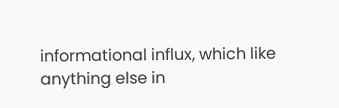informational influx, which like anything else in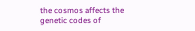the cosmos affects the genetic codes of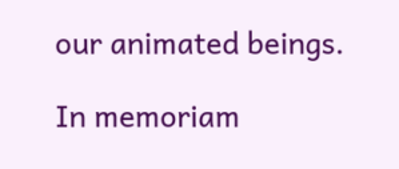our animated beings.

In memoriam